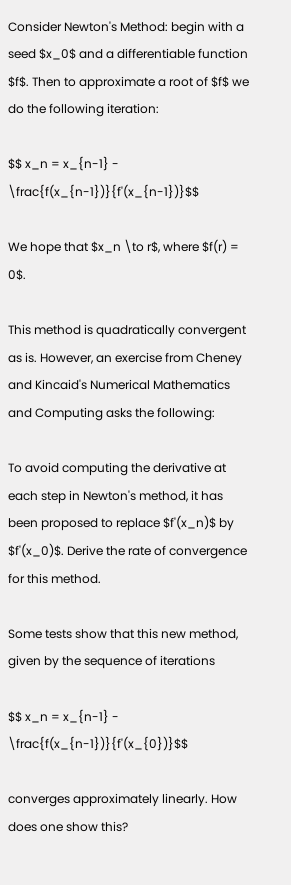Consider Newton's Method: begin with a seed $x_0$ and a differentiable function $f$. Then to approximate a root of $f$ we do the following iteration:

$$ x_n = x_{n-1} - \frac{f(x_{n-1})}{f'(x_{n-1})}$$

We hope that $x_n \to r$, where $f(r) = 0$.

This method is quadratically convergent as is. However, an exercise from Cheney and Kincaid's Numerical Mathematics and Computing asks the following:

To avoid computing the derivative at each step in Newton's method, it has been proposed to replace $f'(x_n)$ by $f'(x_0)$. Derive the rate of convergence for this method.

Some tests show that this new method, given by the sequence of iterations

$$ x_n = x_{n-1} - \frac{f(x_{n-1})}{f'(x_{0})}$$

converges approximately linearly. How does one show this?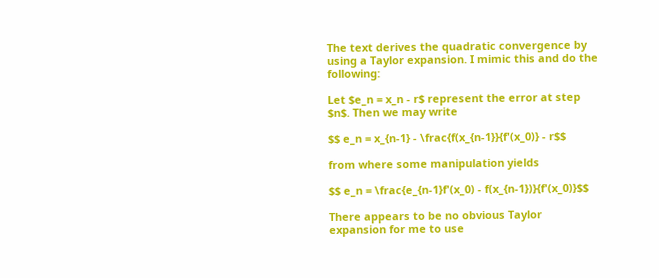The text derives the quadratic convergence by using a Taylor expansion. I mimic this and do the following:

Let $e_n = x_n - r$ represent the error at step $n$. Then we may write

$$ e_n = x_{n-1} - \frac{f(x_{n-1}}{f'(x_0)} - r$$

from where some manipulation yields

$$ e_n = \frac{e_{n-1}f'(x_0) - f(x_{n-1})}{f'(x_0)}$$

There appears to be no obvious Taylor expansion for me to use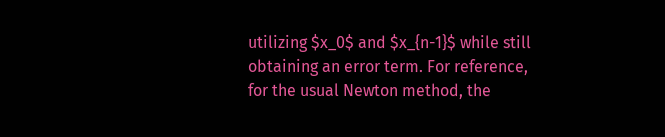utilizing $x_0$ and $x_{n-1}$ while still obtaining an error term. For reference, for the usual Newton method, the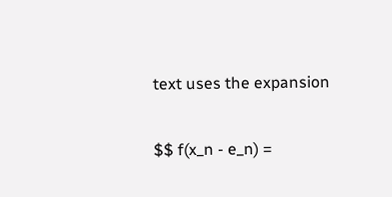text uses the expansion

$$ f(x_n - e_n) =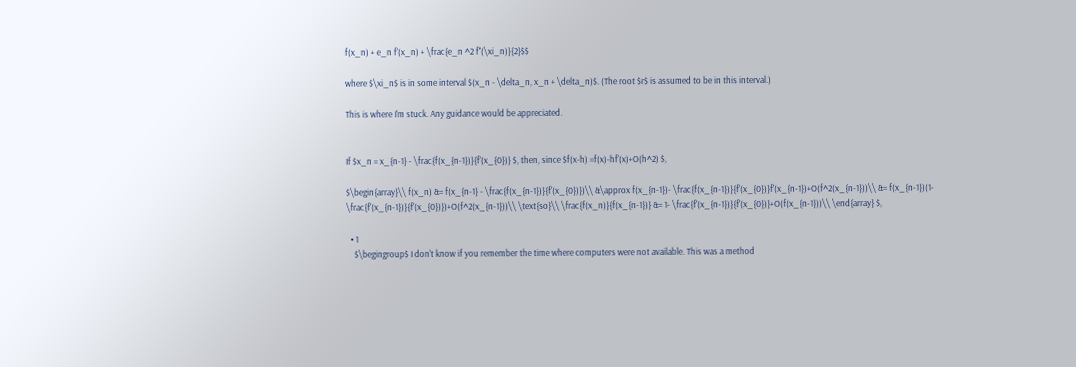f(x_n) + e_n f'(x_n) + \frac{e_n ^2 f''(\xi_n)}{2}$$

where $\xi_n$ is in some interval $(x_n - \delta_n, x_n + \delta_n)$. (The root $r$ is assumed to be in this interval.)

This is where I'm stuck. Any guidance would be appreciated.


If $x_n = x_{n-1} - \frac{f(x_{n-1})}{f'(x_{0})} $, then, since $f(x-h) =f(x)-hf'(x)+O(h^2) $,

$\begin{array}\\ f(x_n) &= f(x_{n-1} - \frac{f(x_{n-1})}{f'(x_{0})})\\ &\approx f(x_{n-1})- \frac{f(x_{n-1})}{f'(x_{0})}f'(x_{n-1})+O(f^2(x_{n-1}))\\ &= f(x_{n-1})(1- \frac{f'(x_{n-1})}{f'(x_{0})})+O(f^2(x_{n-1}))\\ \text{so}\\ \frac{f(x_n)}{f(x_{n-1})} &= 1- \frac{f'(x_{n-1})}{f'(x_{0})}+O(f(x_{n-1}))\\ \end{array} $,

  • 1
    $\begingroup$ I don't know if you remember the time where computers were not available. This was a method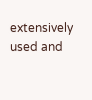extensively used and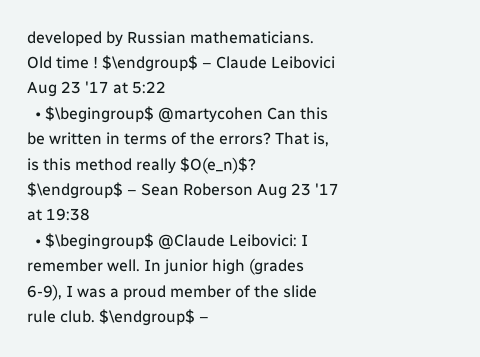developed by Russian mathematicians. Old time ! $\endgroup$ – Claude Leibovici Aug 23 '17 at 5:22
  • $\begingroup$ @martycohen Can this be written in terms of the errors? That is, is this method really $O(e_n)$? $\endgroup$ – Sean Roberson Aug 23 '17 at 19:38
  • $\begingroup$ @Claude Leibovici: I remember well. In junior high (grades 6-9), I was a proud member of the slide rule club. $\endgroup$ –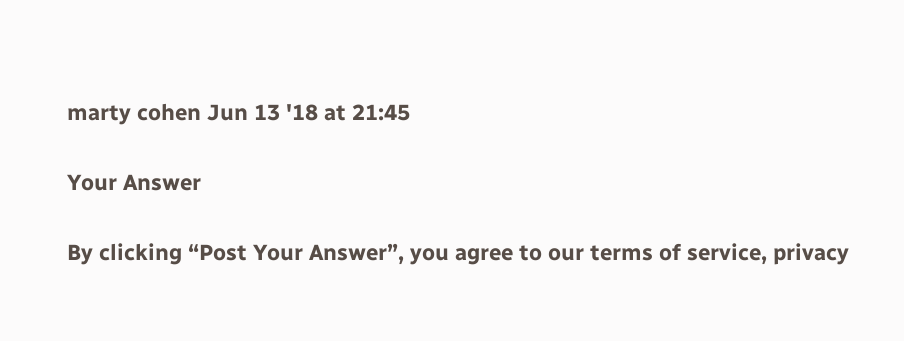marty cohen Jun 13 '18 at 21:45

Your Answer

By clicking “Post Your Answer”, you agree to our terms of service, privacy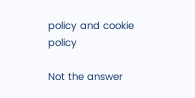policy and cookie policy

Not the answer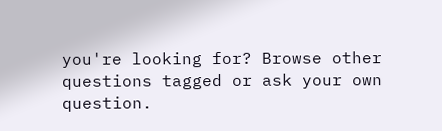you're looking for? Browse other questions tagged or ask your own question.